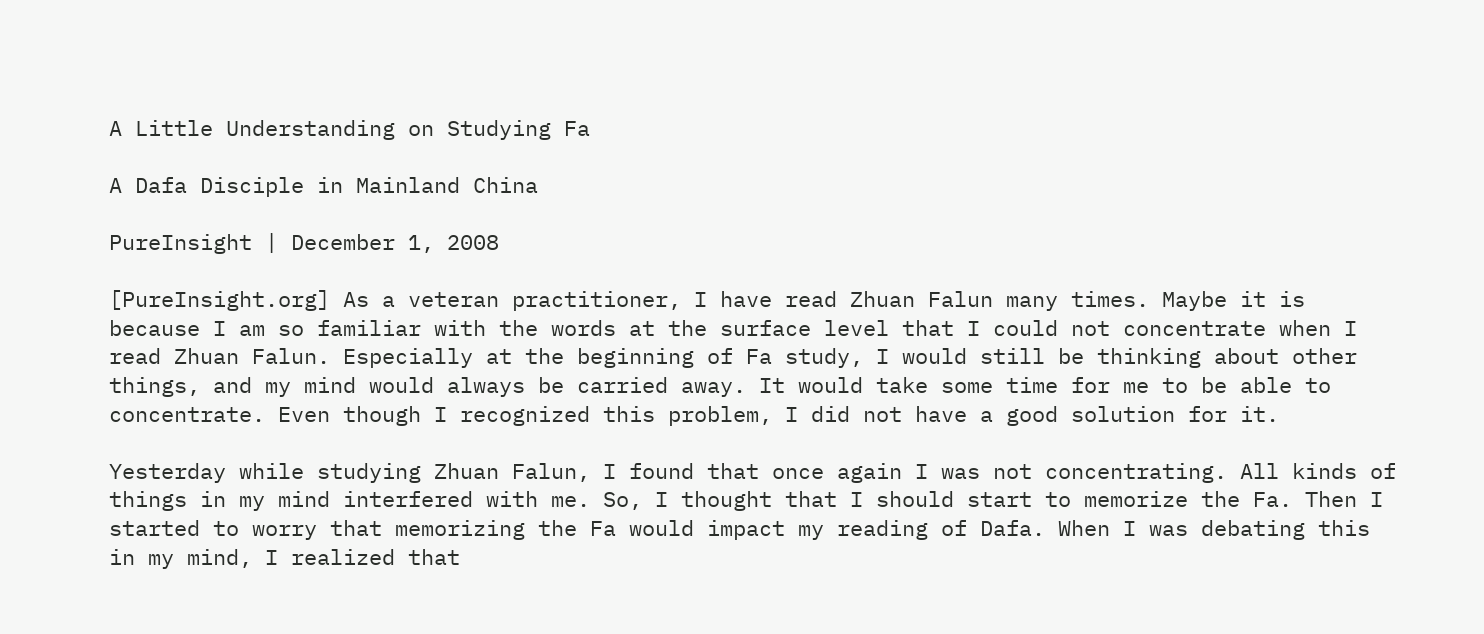A Little Understanding on Studying Fa

A Dafa Disciple in Mainland China

PureInsight | December 1, 2008

[PureInsight.org] As a veteran practitioner, I have read Zhuan Falun many times. Maybe it is because I am so familiar with the words at the surface level that I could not concentrate when I read Zhuan Falun. Especially at the beginning of Fa study, I would still be thinking about other things, and my mind would always be carried away. It would take some time for me to be able to concentrate. Even though I recognized this problem, I did not have a good solution for it.

Yesterday while studying Zhuan Falun, I found that once again I was not concentrating. All kinds of things in my mind interfered with me. So, I thought that I should start to memorize the Fa. Then I started to worry that memorizing the Fa would impact my reading of Dafa. When I was debating this in my mind, I realized that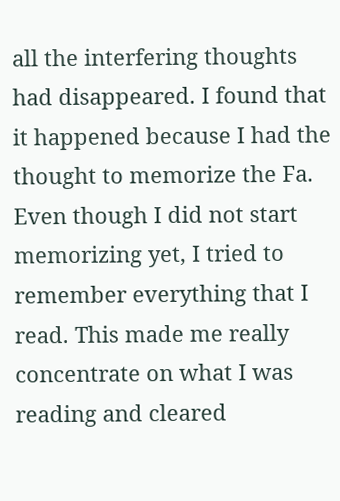all the interfering thoughts had disappeared. I found that it happened because I had the thought to memorize the Fa. Even though I did not start memorizing yet, I tried to remember everything that I read. This made me really concentrate on what I was reading and cleared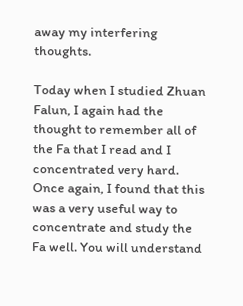away my interfering thoughts.

Today when I studied Zhuan Falun, I again had the thought to remember all of the Fa that I read and I concentrated very hard. Once again, I found that this was a very useful way to concentrate and study the Fa well. You will understand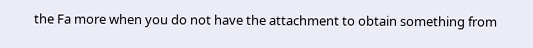the Fa more when you do not have the attachment to obtain something from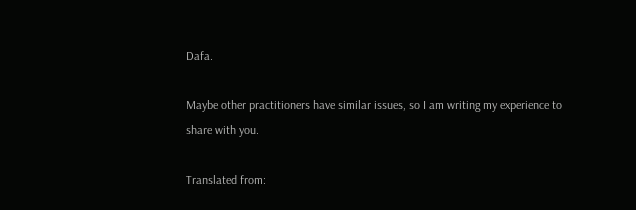Dafa.

Maybe other practitioners have similar issues, so I am writing my experience to share with you.

Translated from: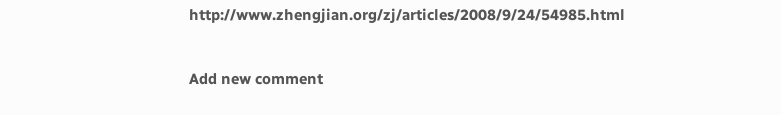http://www.zhengjian.org/zj/articles/2008/9/24/54985.html


Add new comment